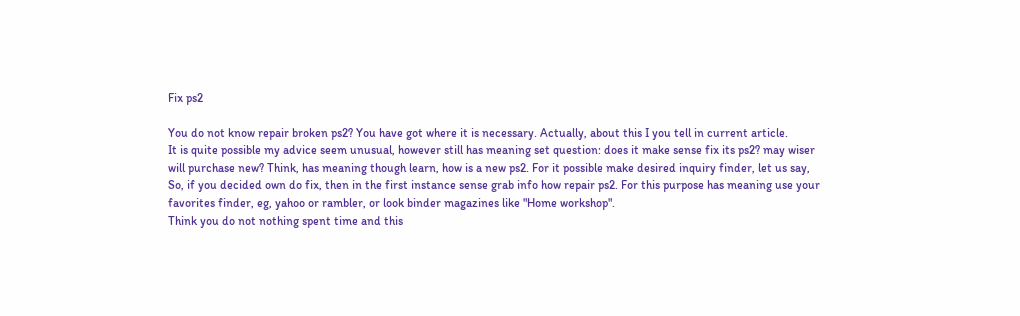Fix ps2

You do not know repair broken ps2? You have got where it is necessary. Actually, about this I you tell in current article.
It is quite possible my advice seem unusual, however still has meaning set question: does it make sense fix its ps2? may wiser will purchase new? Think, has meaning though learn, how is a new ps2. For it possible make desired inquiry finder, let us say,
So, if you decided own do fix, then in the first instance sense grab info how repair ps2. For this purpose has meaning use your favorites finder, eg, yahoo or rambler, or look binder magazines like "Home workshop".
Think you do not nothing spent time and this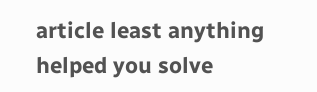article least anything helped you solve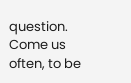question.
Come us often, to be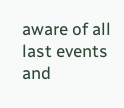aware of all last events and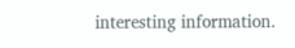interesting information.